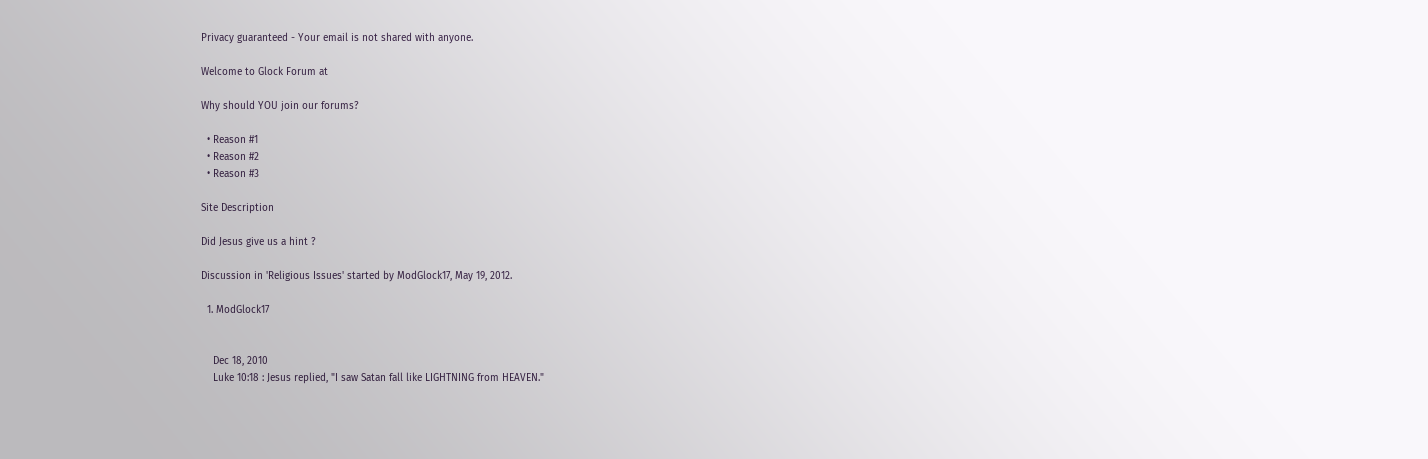Privacy guaranteed - Your email is not shared with anyone.

Welcome to Glock Forum at

Why should YOU join our forums?

  • Reason #1
  • Reason #2
  • Reason #3

Site Description

Did Jesus give us a hint ?

Discussion in 'Religious Issues' started by ModGlock17, May 19, 2012.

  1. ModGlock17


    Dec 18, 2010
    Luke 10:18 : Jesus replied, "I saw Satan fall like LIGHTNING from HEAVEN."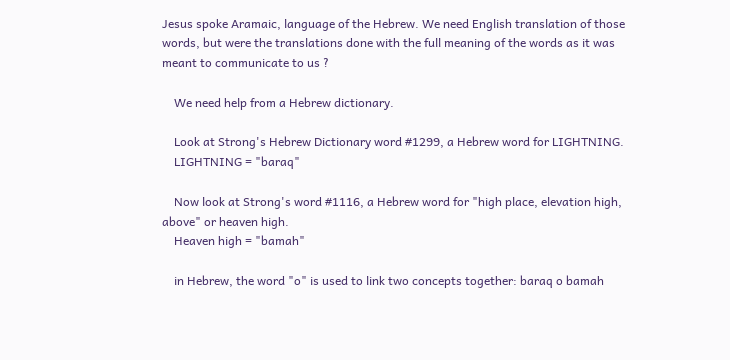Jesus spoke Aramaic, language of the Hebrew. We need English translation of those words, but were the translations done with the full meaning of the words as it was meant to communicate to us ?

    We need help from a Hebrew dictionary.

    Look at Strong's Hebrew Dictionary word #1299, a Hebrew word for LIGHTNING.
    LIGHTNING = "baraq"

    Now look at Strong's word #1116, a Hebrew word for "high place, elevation high, above" or heaven high.
    Heaven high = "bamah"

    in Hebrew, the word "o" is used to link two concepts together: baraq o bamah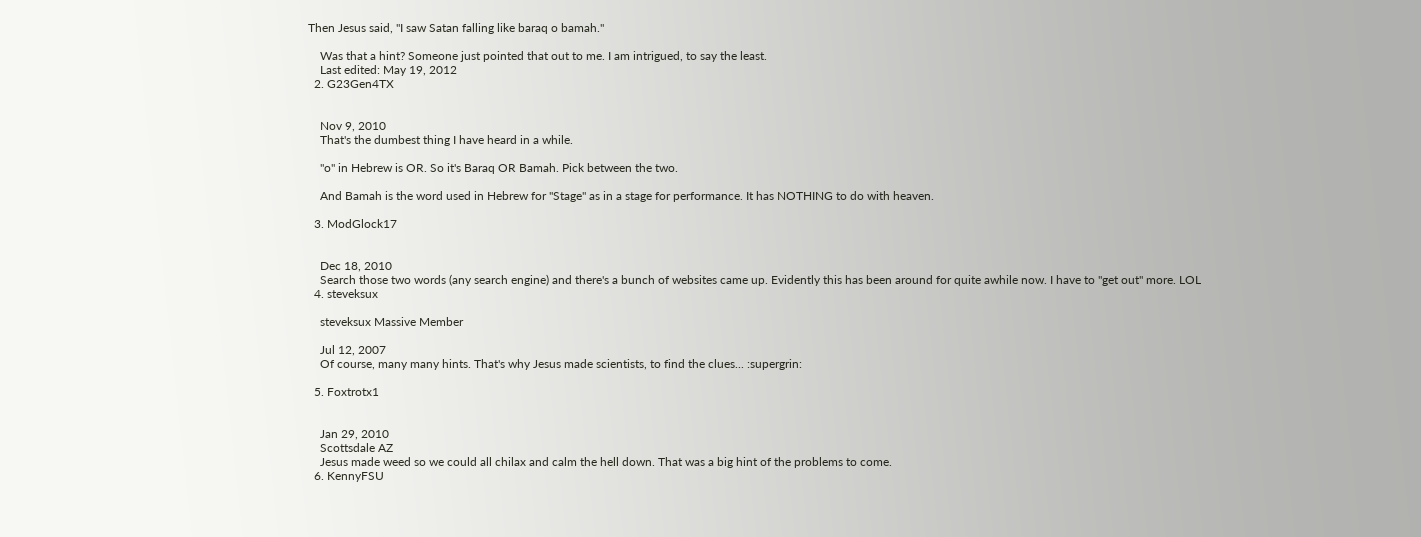Then Jesus said, "I saw Satan falling like baraq o bamah."

    Was that a hint? Someone just pointed that out to me. I am intrigued, to say the least.
    Last edited: May 19, 2012
  2. G23Gen4TX


    Nov 9, 2010
    That's the dumbest thing I have heard in a while.

    "o" in Hebrew is OR. So it's Baraq OR Bamah. Pick between the two.

    And Bamah is the word used in Hebrew for "Stage" as in a stage for performance. It has NOTHING to do with heaven.

  3. ModGlock17


    Dec 18, 2010
    Search those two words (any search engine) and there's a bunch of websites came up. Evidently this has been around for quite awhile now. I have to "get out" more. LOL
  4. steveksux

    steveksux Massive Member

    Jul 12, 2007
    Of course, many many hints. That's why Jesus made scientists, to find the clues... :supergrin:

  5. Foxtrotx1


    Jan 29, 2010
    Scottsdale AZ
    Jesus made weed so we could all chilax and calm the hell down. That was a big hint of the problems to come.
  6. KennyFSU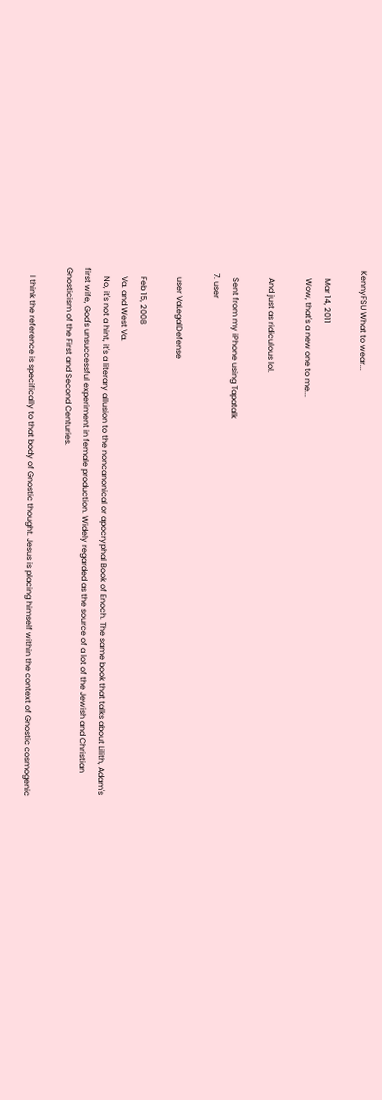KennyFSU What to wear...

    Mar 14, 2011
    Wow, that's a new one to me...

    And just as ridiculous lol.

    Sent from my iPhone using Tapatalk
  7. user

    user VaLegalDefense

    Feb 15, 2008
    Va. and West Va.
    No, it's not a hint, it's a literary allusion to the noncanonical or apocryphal Book of Enoch. The same book that talks about Lilith, Adam's first wife, God's unsuccessful experiment in female production. Widely regarded as the source of a lot of the Jewish and Christian Gnosticism of the First and Second Centuries.

    I think the reference is specifically to that body of Gnostic thought. Jesus is placing himself within the context of Gnostic cosmogenic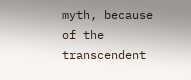myth, because of the transcendent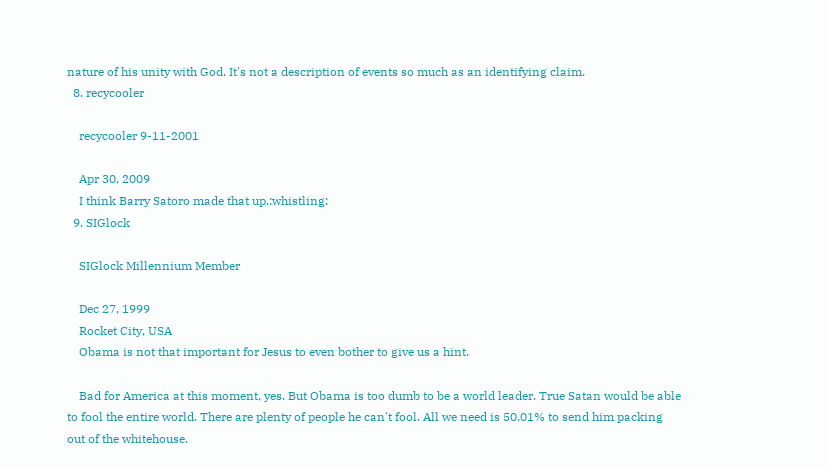nature of his unity with God. It's not a description of events so much as an identifying claim.
  8. recycooler

    recycooler 9-11-2001

    Apr 30, 2009
    I think Barry Satoro made that up.:whistling:
  9. SIGlock

    SIGlock Millennium Member

    Dec 27, 1999
    Rocket City, USA
    Obama is not that important for Jesus to even bother to give us a hint.

    Bad for America at this moment, yes. But Obama is too dumb to be a world leader. True Satan would be able to fool the entire world. There are plenty of people he can't fool. All we need is 50.01% to send him packing out of the whitehouse.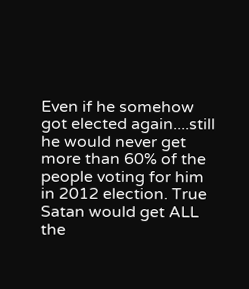Even if he somehow got elected again....still he would never get more than 60% of the people voting for him in 2012 election. True Satan would get ALL the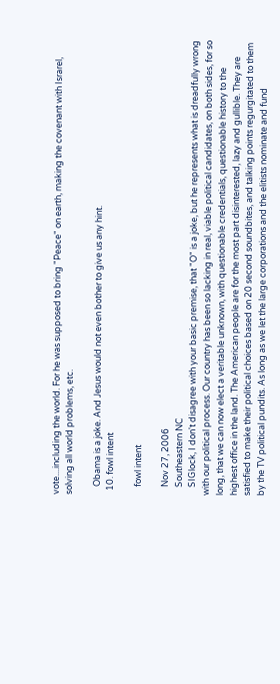vote....including the world. For he was supposed to bring "Peace" on earth, making the covenant with Israrel, solving all world problems, etc.

    Obama is a joke. And Jesus would not even bother to give us any hint.
  10. fowl intent

    fowl intent

    Nov 27, 2006
    Southeastern NC
    SIGlock, I don't disagree with your basic premise, that "O" is a joke, but he represents what is dreadfully wrong with our political process. Our country has been so lacking in real, viable political candidates, on both sides, for so long, that we can now elect a veritable unknown, with questionable credentials, questionable history to the highest office in the land. The American people are for the most part disinterested, lazy and gullible. They are satisfied to make their political choices based on 20 second soundbites, and talking points regurgitated to them by the TV political pundits. As long as we let the large corporations and the elitists nominate and fund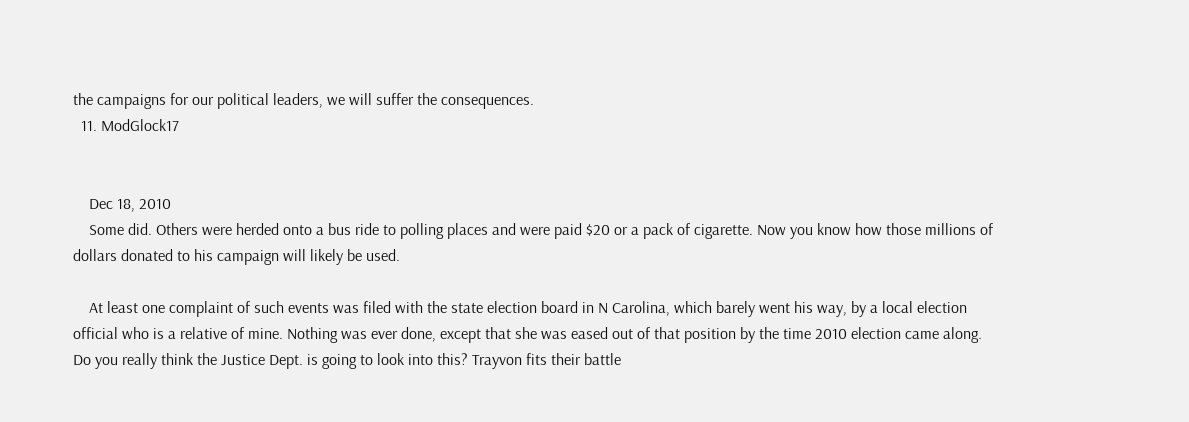the campaigns for our political leaders, we will suffer the consequences.
  11. ModGlock17


    Dec 18, 2010
    Some did. Others were herded onto a bus ride to polling places and were paid $20 or a pack of cigarette. Now you know how those millions of dollars donated to his campaign will likely be used.

    At least one complaint of such events was filed with the state election board in N Carolina, which barely went his way, by a local election official who is a relative of mine. Nothing was ever done, except that she was eased out of that position by the time 2010 election came along. Do you really think the Justice Dept. is going to look into this? Trayvon fits their battle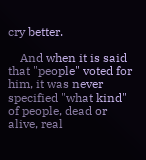cry better.

    And when it is said that "people" voted for him, it was never specified "what kind" of people, dead or alive, real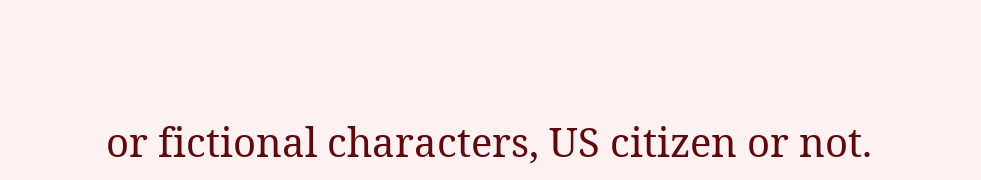or fictional characters, US citizen or not.